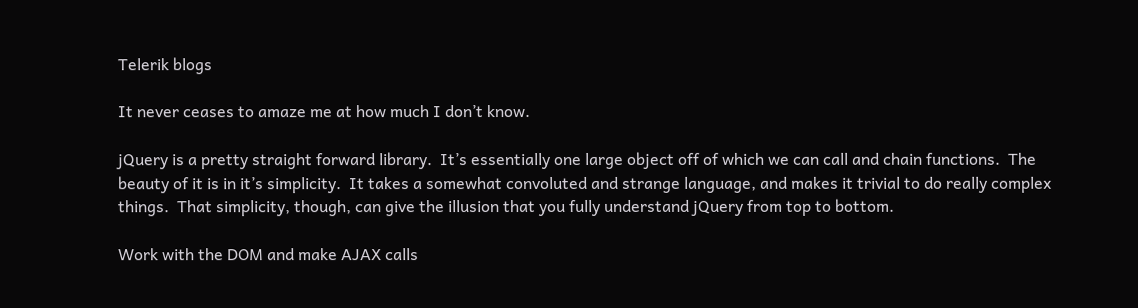Telerik blogs

It never ceases to amaze me at how much I don’t know.

jQuery is a pretty straight forward library.  It’s essentially one large object off of which we can call and chain functions.  The beauty of it is in it’s simplicity.  It takes a somewhat convoluted and strange language, and makes it trivial to do really complex things.  That simplicity, though, can give the illusion that you fully understand jQuery from top to bottom.

Work with the DOM and make AJAX calls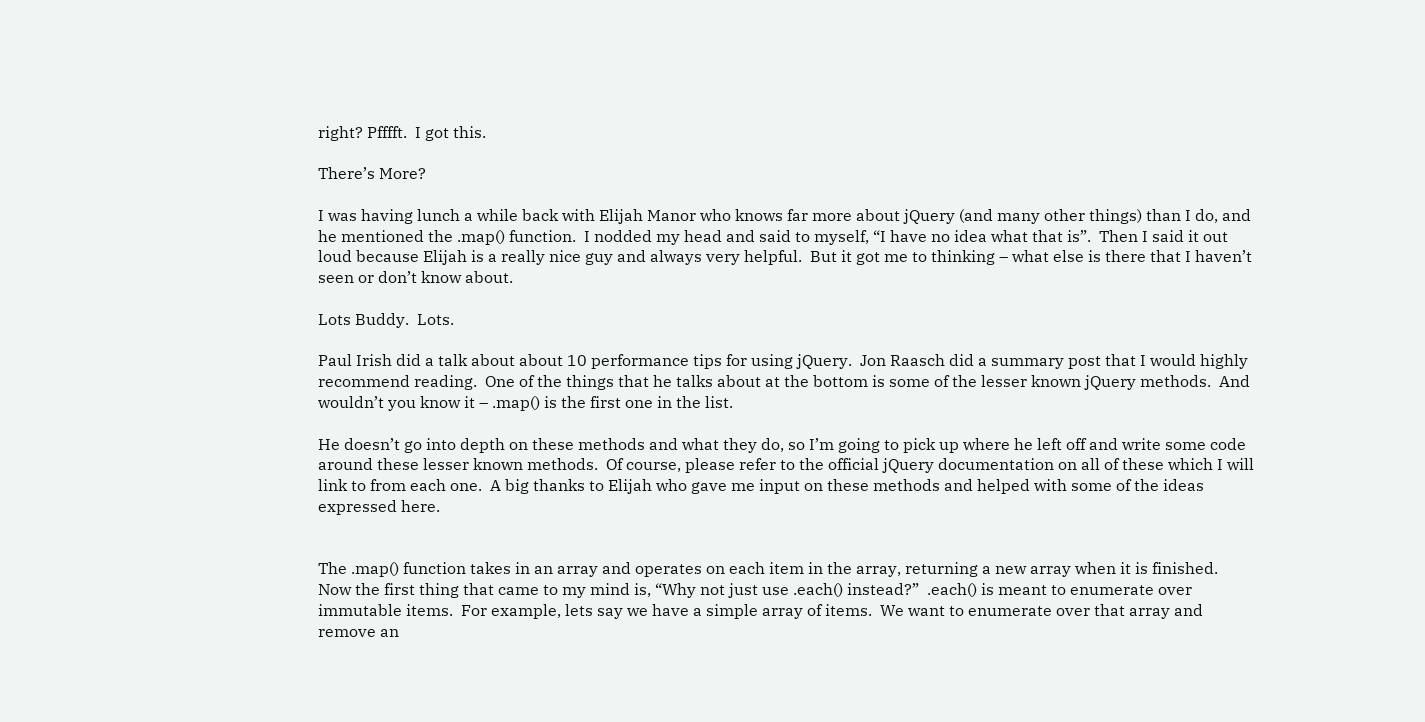right? Pfffft.  I got this.

There’s More?

I was having lunch a while back with Elijah Manor who knows far more about jQuery (and many other things) than I do, and he mentioned the .map() function.  I nodded my head and said to myself, “I have no idea what that is”.  Then I said it out loud because Elijah is a really nice guy and always very helpful.  But it got me to thinking – what else is there that I haven’t seen or don’t know about.

Lots Buddy.  Lots.

Paul Irish did a talk about about 10 performance tips for using jQuery.  Jon Raasch did a summary post that I would highly recommend reading.  One of the things that he talks about at the bottom is some of the lesser known jQuery methods.  And wouldn’t you know it – .map() is the first one in the list.

He doesn’t go into depth on these methods and what they do, so I’m going to pick up where he left off and write some code around these lesser known methods.  Of course, please refer to the official jQuery documentation on all of these which I will link to from each one.  A big thanks to Elijah who gave me input on these methods and helped with some of the ideas expressed here.


The .map() function takes in an array and operates on each item in the array, returning a new array when it is finished.  Now the first thing that came to my mind is, “Why not just use .each() instead?”  .each() is meant to enumerate over immutable items.  For example, lets say we have a simple array of items.  We want to enumerate over that array and remove an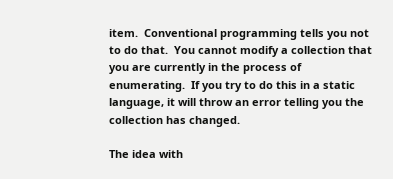item.  Conventional programming tells you not to do that.  You cannot modify a collection that you are currently in the process of enumerating.  If you try to do this in a static language, it will throw an error telling you the collection has changed.

The idea with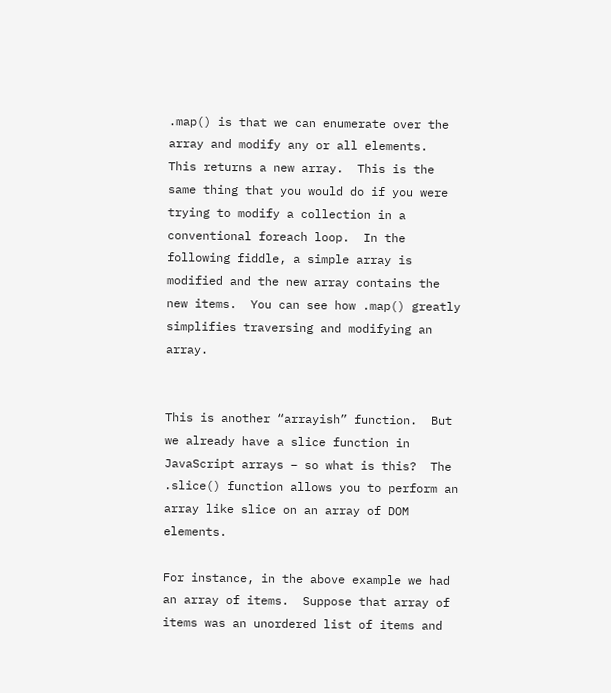.map() is that we can enumerate over the array and modify any or all elements.  This returns a new array.  This is the same thing that you would do if you were trying to modify a collection in a conventional foreach loop.  In the following fiddle, a simple array is modified and the new array contains the new items.  You can see how .map() greatly simplifies traversing and modifying an array.


This is another “arrayish” function.  But we already have a slice function in JavaScript arrays – so what is this?  The .slice() function allows you to perform an array like slice on an array of DOM elements.

For instance, in the above example we had an array of items.  Suppose that array of items was an unordered list of items and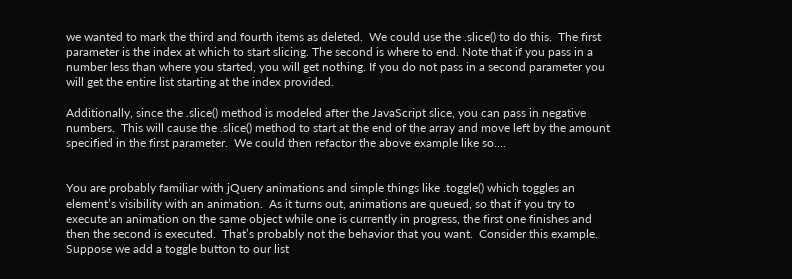we wanted to mark the third and fourth items as deleted.  We could use the .slice() to do this.  The first parameter is the index at which to start slicing. The second is where to end. Note that if you pass in a number less than where you started, you will get nothing. If you do not pass in a second parameter you will get the entire list starting at the index provided.

Additionally, since the .slice() method is modeled after the JavaScript slice, you can pass in negative numbers.  This will cause the .slice() method to start at the end of the array and move left by the amount specified in the first parameter.  We could then refactor the above example like so….


You are probably familiar with jQuery animations and simple things like .toggle() which toggles an element’s visibility with an animation.  As it turns out, animations are queued, so that if you try to execute an animation on the same object while one is currently in progress, the first one finishes and then the second is executed.  That’s probably not the behavior that you want.  Consider this example.  Suppose we add a toggle button to our list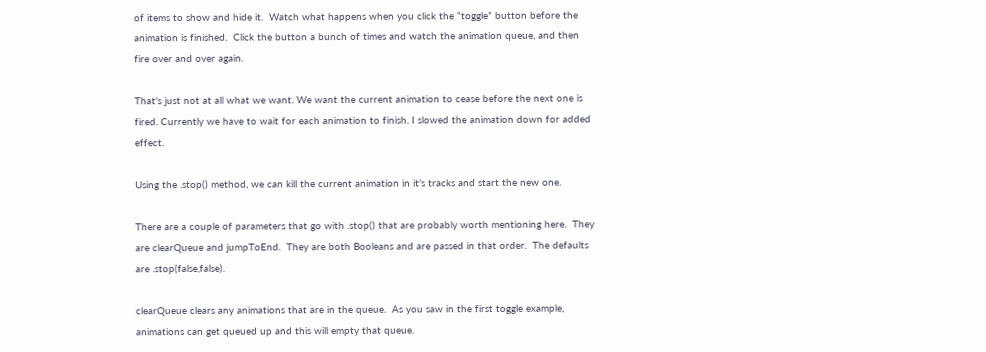of items to show and hide it.  Watch what happens when you click the “toggle” button before the animation is finished.  Click the button a bunch of times and watch the animation queue, and then fire over and over again.

That's just not at all what we want. We want the current animation to cease before the next one is fired. Currently we have to wait for each animation to finish. I slowed the animation down for added effect.

Using the .stop() method, we can kill the current animation in it’s tracks and start the new one.

There are a couple of parameters that go with .stop() that are probably worth mentioning here.  They are clearQueue and jumpToEnd.  They are both Booleans and are passed in that order.  The defaults are .stop(false,false).

clearQueue clears any animations that are in the queue.  As you saw in the first toggle example, animations can get queued up and this will empty that queue.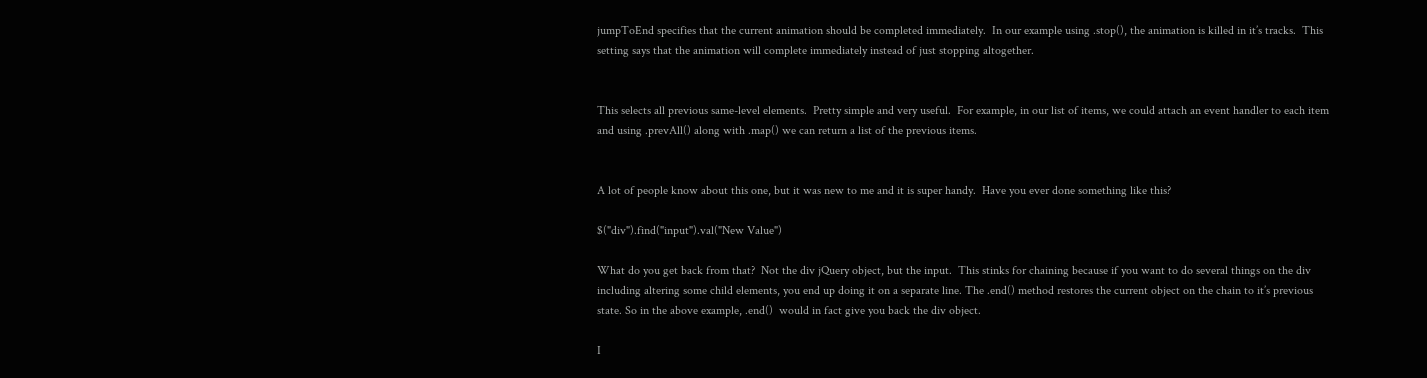jumpToEnd specifies that the current animation should be completed immediately.  In our example using .stop(), the animation is killed in it’s tracks.  This setting says that the animation will complete immediately instead of just stopping altogether.


This selects all previous same-level elements.  Pretty simple and very useful.  For example, in our list of items, we could attach an event handler to each item and using .prevAll() along with .map() we can return a list of the previous items.


A lot of people know about this one, but it was new to me and it is super handy.  Have you ever done something like this?

$("div").find("input").val("New Value")

What do you get back from that?  Not the div jQuery object, but the input.  This stinks for chaining because if you want to do several things on the div including altering some child elements, you end up doing it on a separate line. The .end() method restores the current object on the chain to it’s previous state. So in the above example, .end()  would in fact give you back the div object.

I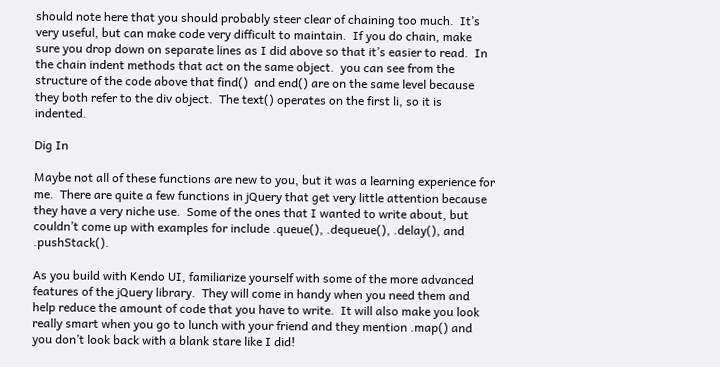should note here that you should probably steer clear of chaining too much.  It’s very useful, but can make code very difficult to maintain.  If you do chain, make sure you drop down on separate lines as I did above so that it’s easier to read.  In the chain indent methods that act on the same object.  you can see from the structure of the code above that find()  and end() are on the same level because they both refer to the div object.  The text() operates on the first li, so it is indented.

Dig In

Maybe not all of these functions are new to you, but it was a learning experience for me.  There are quite a few functions in jQuery that get very little attention because they have a very niche use.  Some of the ones that I wanted to write about, but couldn’t come up with examples for include .queue(), .dequeue(), .delay(), and .pushStack().

As you build with Kendo UI, familiarize yourself with some of the more advanced features of the jQuery library.  They will come in handy when you need them and help reduce the amount of code that you have to write.  It will also make you look really smart when you go to lunch with your friend and they mention .map() and you don’t look back with a blank stare like I did!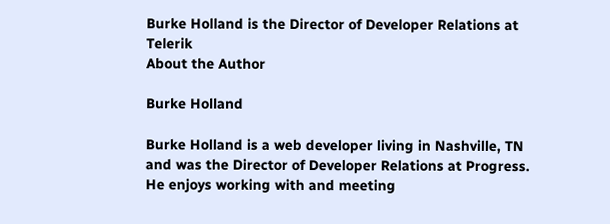Burke Holland is the Director of Developer Relations at Telerik
About the Author

Burke Holland

Burke Holland is a web developer living in Nashville, TN and was the Director of Developer Relations at Progress. He enjoys working with and meeting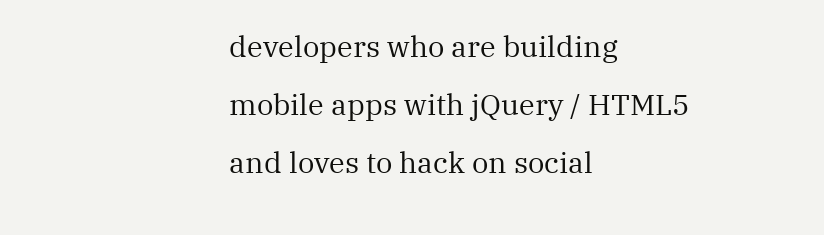developers who are building mobile apps with jQuery / HTML5 and loves to hack on social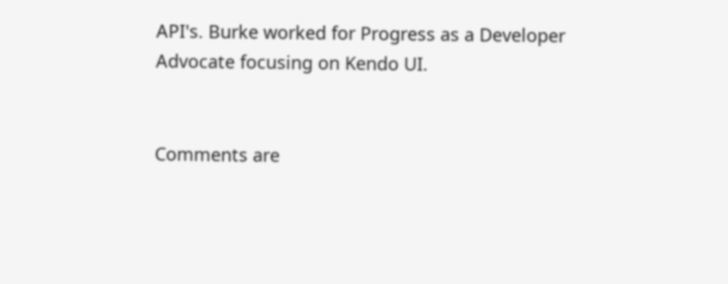API's. Burke worked for Progress as a Developer Advocate focusing on Kendo UI.


Comments are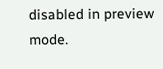disabled in preview mode.